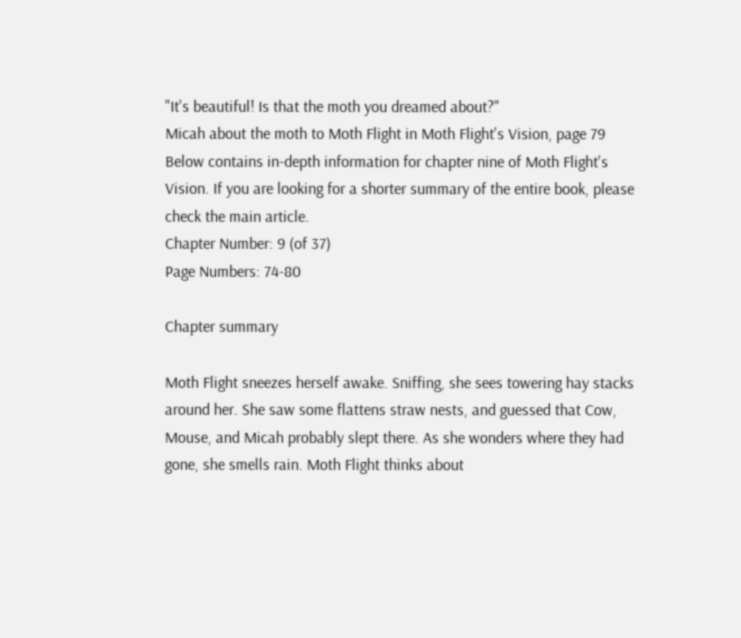"It's beautiful! Is that the moth you dreamed about?"
Micah about the moth to Moth Flight in Moth Flight's Vision, page 79
Below contains in-depth information for chapter nine of Moth Flight's Vision. If you are looking for a shorter summary of the entire book, please check the main article.
Chapter Number: 9 (of 37)
Page Numbers: 74-80

Chapter summary

Moth Flight sneezes herself awake. Sniffing, she sees towering hay stacks around her. She saw some flattens straw nests, and guessed that Cow, Mouse, and Micah probably slept there. As she wonders where they had gone, she smells rain. Moth Flight thinks about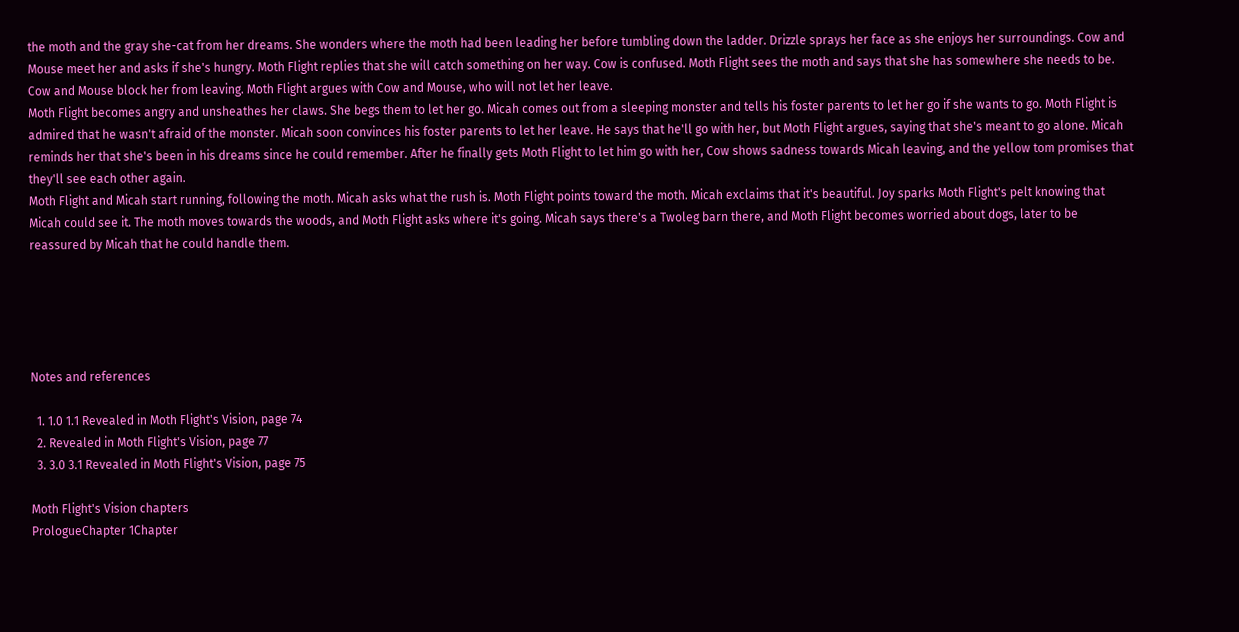the moth and the gray she-cat from her dreams. She wonders where the moth had been leading her before tumbling down the ladder. Drizzle sprays her face as she enjoys her surroundings. Cow and Mouse meet her and asks if she's hungry. Moth Flight replies that she will catch something on her way. Cow is confused. Moth Flight sees the moth and says that she has somewhere she needs to be. Cow and Mouse block her from leaving. Moth Flight argues with Cow and Mouse, who will not let her leave.
Moth Flight becomes angry and unsheathes her claws. She begs them to let her go. Micah comes out from a sleeping monster and tells his foster parents to let her go if she wants to go. Moth Flight is admired that he wasn't afraid of the monster. Micah soon convinces his foster parents to let her leave. He says that he'll go with her, but Moth Flight argues, saying that she's meant to go alone. Micah reminds her that she's been in his dreams since he could remember. After he finally gets Moth Flight to let him go with her, Cow shows sadness towards Micah leaving, and the yellow tom promises that they'll see each other again.
Moth Flight and Micah start running, following the moth. Micah asks what the rush is. Moth Flight points toward the moth. Micah exclaims that it's beautiful. Joy sparks Moth Flight's pelt knowing that Micah could see it. The moth moves towards the woods, and Moth Flight asks where it's going. Micah says there's a Twoleg barn there, and Moth Flight becomes worried about dogs, later to be reassured by Micah that he could handle them.





Notes and references

  1. 1.0 1.1 Revealed in Moth Flight's Vision, page 74
  2. Revealed in Moth Flight's Vision, page 77
  3. 3.0 3.1 Revealed in Moth Flight's Vision, page 75

Moth Flight's Vision chapters
PrologueChapter 1Chapter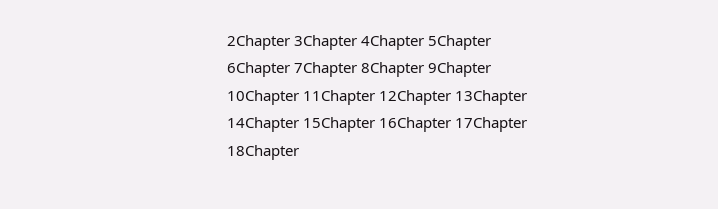2Chapter 3Chapter 4Chapter 5Chapter 6Chapter 7Chapter 8Chapter 9Chapter 10Chapter 11Chapter 12Chapter 13Chapter 14Chapter 15Chapter 16Chapter 17Chapter 18Chapter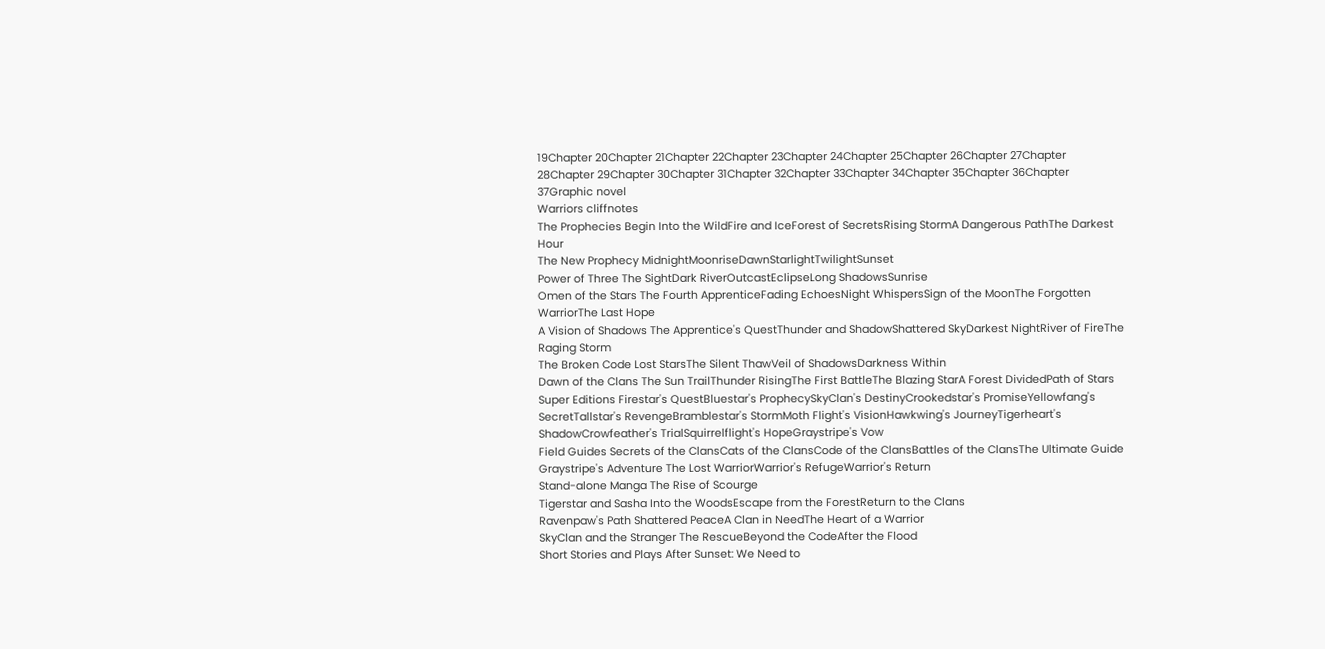19Chapter 20Chapter 21Chapter 22Chapter 23Chapter 24Chapter 25Chapter 26Chapter 27Chapter 28Chapter 29Chapter 30Chapter 31Chapter 32Chapter 33Chapter 34Chapter 35Chapter 36Chapter 37Graphic novel
Warriors cliffnotes
The Prophecies Begin Into the WildFire and IceForest of SecretsRising StormA Dangerous PathThe Darkest Hour
The New Prophecy MidnightMoonriseDawnStarlightTwilightSunset
Power of Three The SightDark RiverOutcastEclipseLong ShadowsSunrise
Omen of the Stars The Fourth ApprenticeFading EchoesNight WhispersSign of the MoonThe Forgotten WarriorThe Last Hope
A Vision of Shadows The Apprentice's QuestThunder and ShadowShattered SkyDarkest NightRiver of FireThe Raging Storm
The Broken Code Lost StarsThe Silent ThawVeil of ShadowsDarkness Within
Dawn of the Clans The Sun TrailThunder RisingThe First BattleThe Blazing StarA Forest DividedPath of Stars
Super Editions Firestar's QuestBluestar's ProphecySkyClan's DestinyCrookedstar's PromiseYellowfang's SecretTallstar's RevengeBramblestar's StormMoth Flight's VisionHawkwing's JourneyTigerheart's ShadowCrowfeather's TrialSquirrelflight's HopeGraystripe's Vow
Field Guides Secrets of the ClansCats of the ClansCode of the ClansBattles of the ClansThe Ultimate Guide
Graystripe's Adventure The Lost WarriorWarrior's RefugeWarrior's Return
Stand-alone Manga The Rise of Scourge
Tigerstar and Sasha Into the WoodsEscape from the ForestReturn to the Clans
Ravenpaw's Path Shattered PeaceA Clan in NeedThe Heart of a Warrior
SkyClan and the Stranger The RescueBeyond the CodeAfter the Flood
Short Stories and Plays After Sunset: We Need to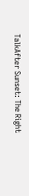TalkAfter Sunset: The Right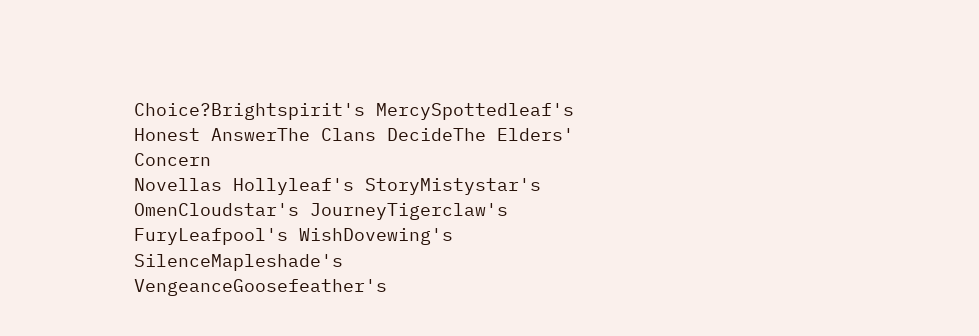Choice?Brightspirit's MercySpottedleaf's Honest AnswerThe Clans DecideThe Elders' Concern
Novellas Hollyleaf's StoryMistystar's OmenCloudstar's JourneyTigerclaw's FuryLeafpool's WishDovewing's SilenceMapleshade's VengeanceGoosefeather's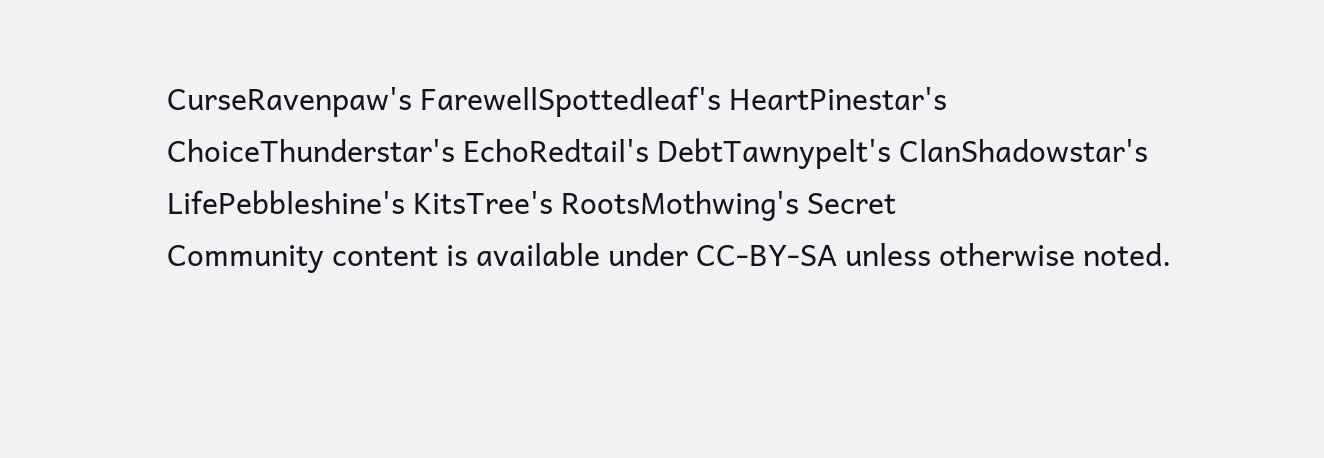CurseRavenpaw's FarewellSpottedleaf's HeartPinestar's ChoiceThunderstar's EchoRedtail's DebtTawnypelt's ClanShadowstar's LifePebbleshine's KitsTree's RootsMothwing's Secret
Community content is available under CC-BY-SA unless otherwise noted.